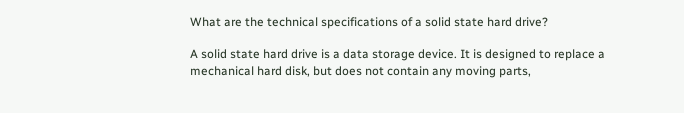What are the technical specifications of a solid state hard drive?

A solid state hard drive is a data storage device. It is designed to replace a mechanical hard disk, but does not contain any moving parts,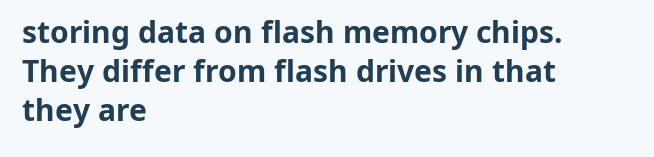storing data on flash memory chips. They differ from flash drives in that they are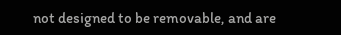not designed to be removable, and are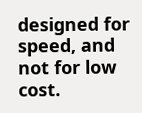designed for speed, and not for low cost.